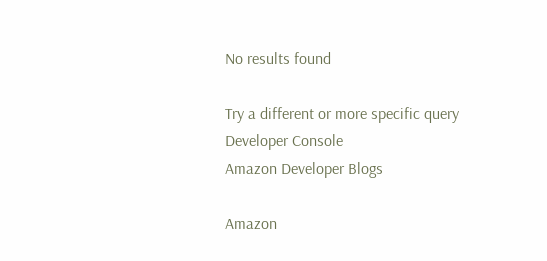No results found

Try a different or more specific query
Developer Console
Amazon Developer Blogs

Amazon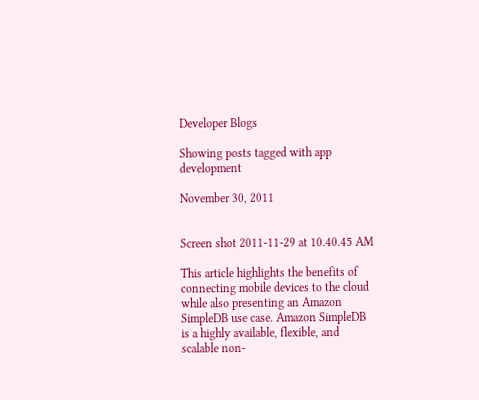Developer Blogs

Showing posts tagged with app development

November 30, 2011


Screen shot 2011-11-29 at 10.40.45 AM

This article highlights the benefits of connecting mobile devices to the cloud while also presenting an Amazon SimpleDB use case. Amazon SimpleDB is a highly available, flexible, and scalable non-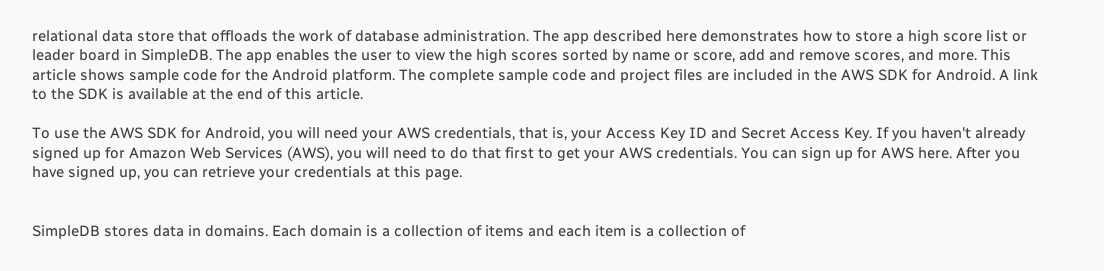relational data store that offloads the work of database administration. The app described here demonstrates how to store a high score list or leader board in SimpleDB. The app enables the user to view the high scores sorted by name or score, add and remove scores, and more. This article shows sample code for the Android platform. The complete sample code and project files are included in the AWS SDK for Android. A link to the SDK is available at the end of this article.

To use the AWS SDK for Android, you will need your AWS credentials, that is, your Access Key ID and Secret Access Key. If you haven't already signed up for Amazon Web Services (AWS), you will need to do that first to get your AWS credentials. You can sign up for AWS here. After you have signed up, you can retrieve your credentials at this page.


SimpleDB stores data in domains. Each domain is a collection of items and each item is a collection of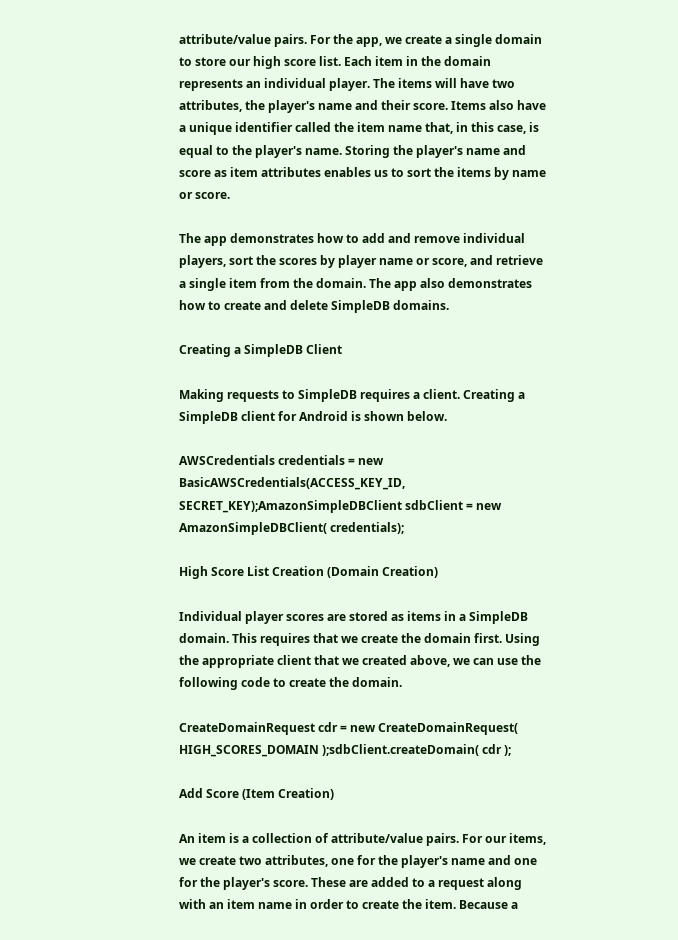attribute/value pairs. For the app, we create a single domain to store our high score list. Each item in the domain represents an individual player. The items will have two attributes, the player's name and their score. Items also have a unique identifier called the item name that, in this case, is equal to the player's name. Storing the player's name and score as item attributes enables us to sort the items by name or score.

The app demonstrates how to add and remove individual players, sort the scores by player name or score, and retrieve a single item from the domain. The app also demonstrates how to create and delete SimpleDB domains.

Creating a SimpleDB Client

Making requests to SimpleDB requires a client. Creating a SimpleDB client for Android is shown below.

AWSCredentials credentials = new BasicAWSCredentials(ACCESS_KEY_ID, SECRET_KEY);AmazonSimpleDBClient sdbClient = new AmazonSimpleDBClient( credentials);

High Score List Creation (Domain Creation)

Individual player scores are stored as items in a SimpleDB domain. This requires that we create the domain first. Using the appropriate client that we created above, we can use the following code to create the domain.

CreateDomainRequest cdr = new CreateDomainRequest( HIGH_SCORES_DOMAIN );sdbClient.createDomain( cdr );

Add Score (Item Creation)

An item is a collection of attribute/value pairs. For our items, we create two attributes, one for the player's name and one for the player's score. These are added to a request along with an item name in order to create the item. Because a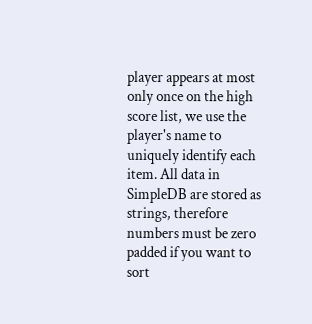player appears at most only once on the high score list, we use the player's name to uniquely identify each item. All data in SimpleDB are stored as strings, therefore numbers must be zero padded if you want to sort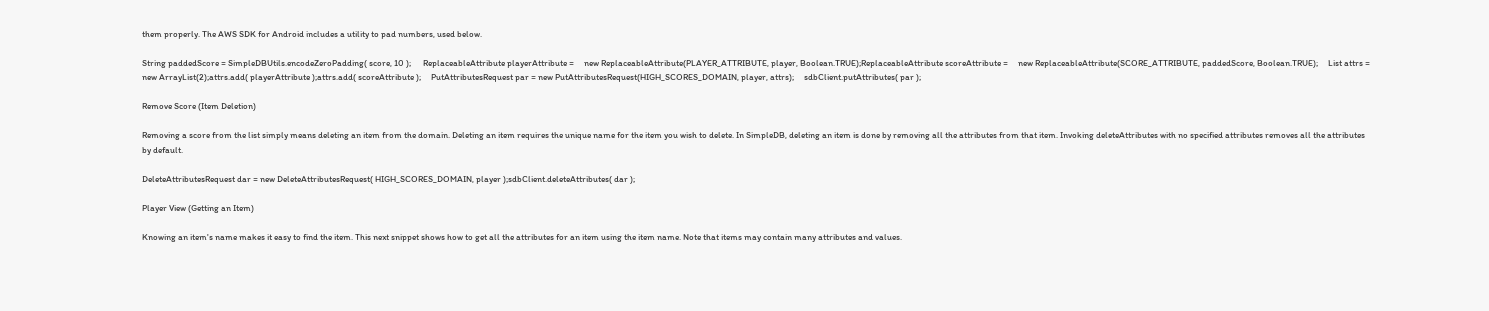them properly. The AWS SDK for Android includes a utility to pad numbers, used below.

String paddedScore = SimpleDBUtils.encodeZeroPadding( score, 10 );      ReplaceableAttribute playerAttribute =     new ReplaceableAttribute(PLAYER_ATTRIBUTE, player, Boolean.TRUE);ReplaceableAttribute scoreAttribute =     new ReplaceableAttribute(SCORE_ATTRIBUTE, paddedScore, Boolean.TRUE);     List attrs = new ArrayList(2);attrs.add( playerAttribute );attrs.add( scoreAttribute );     PutAttributesRequest par = new PutAttributesRequest(HIGH_SCORES_DOMAIN, player, attrs);     sdbClient.putAttributes( par );

Remove Score (Item Deletion)

Removing a score from the list simply means deleting an item from the domain. Deleting an item requires the unique name for the item you wish to delete. In SimpleDB, deleting an item is done by removing all the attributes from that item. Invoking deleteAttributes with no specified attributes removes all the attributes by default.

DeleteAttributesRequest dar = new DeleteAttributesRequest( HIGH_SCORES_DOMAIN, player );sdbClient.deleteAttributes( dar );

Player View (Getting an Item)

Knowing an item's name makes it easy to find the item. This next snippet shows how to get all the attributes for an item using the item name. Note that items may contain many attributes and values.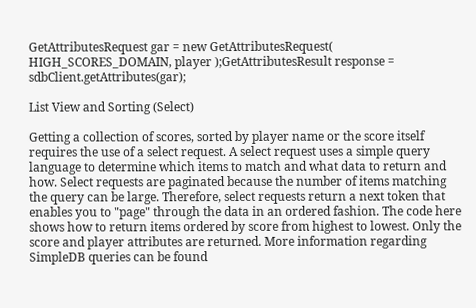GetAttributesRequest gar = new GetAttributesRequest( HIGH_SCORES_DOMAIN, player );GetAttributesResult response = sdbClient.getAttributes(gar);

List View and Sorting (Select)

Getting a collection of scores, sorted by player name or the score itself requires the use of a select request. A select request uses a simple query language to determine which items to match and what data to return and how. Select requests are paginated because the number of items matching the query can be large. Therefore, select requests return a next token that enables you to "page" through the data in an ordered fashion. The code here shows how to return items ordered by score from highest to lowest. Only the score and player attributes are returned. More information regarding SimpleDB queries can be found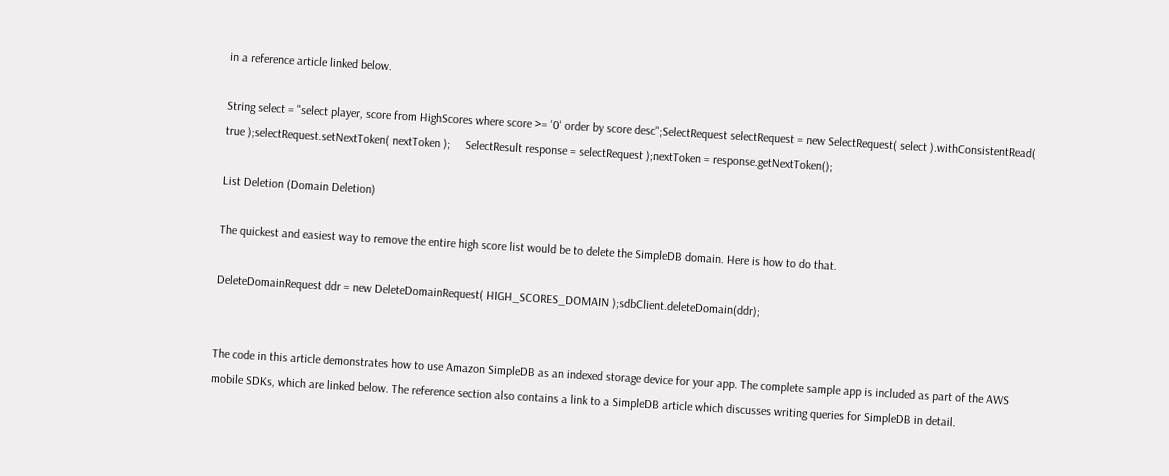in a reference article linked below.

String select = "select player, score from HighScores where score >= '0' order by score desc";SelectRequest selectRequest = new SelectRequest( select ).withConsistentRead( true );selectRequest.setNextToken( nextToken );     SelectResult response = selectRequest );nextToken = response.getNextToken();

List Deletion (Domain Deletion)

The quickest and easiest way to remove the entire high score list would be to delete the SimpleDB domain. Here is how to do that.

DeleteDomainRequest ddr = new DeleteDomainRequest( HIGH_SCORES_DOMAIN );sdbClient.deleteDomain(ddr);


The code in this article demonstrates how to use Amazon SimpleDB as an indexed storage device for your app. The complete sample app is included as part of the AWS mobile SDKs, which are linked below. The reference section also contains a link to a SimpleDB article which discusses writing queries for SimpleDB in detail.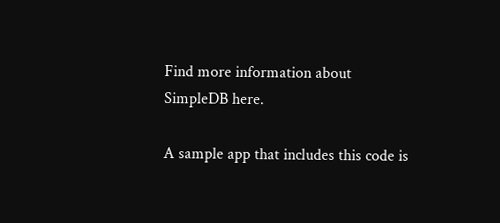Find more information about SimpleDB here.

A sample app that includes this code is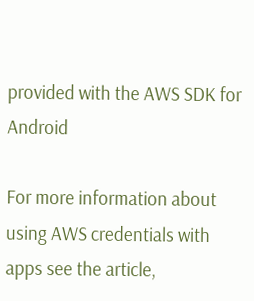provided with the AWS SDK for Android

For more information about using AWS credentials with apps see the article,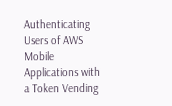Authenticating Users of AWS Mobile Applications with a Token Vending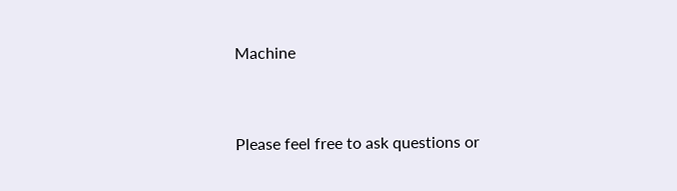Machine


Please feel free to ask questions or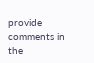provide comments in the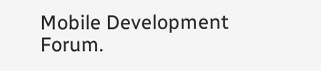Mobile Development Forum.